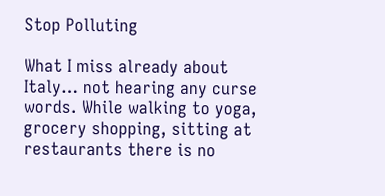Stop Polluting

What I miss already about Italy… not hearing any curse words. While walking to yoga, grocery shopping, sitting at restaurants there is no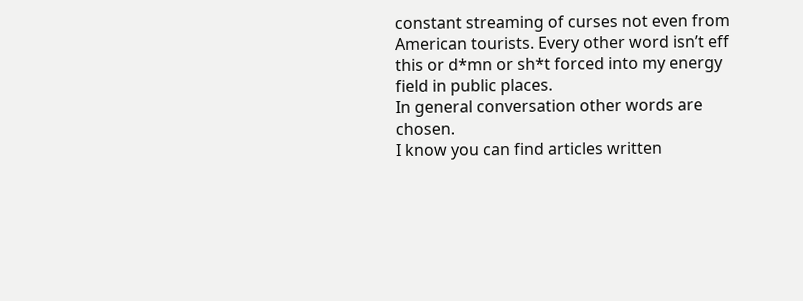constant streaming of curses not even from American tourists. Every other word isn’t eff this or d*mn or sh*t forced into my energy field in public places.
In general conversation other words are chosen.
I know you can find articles written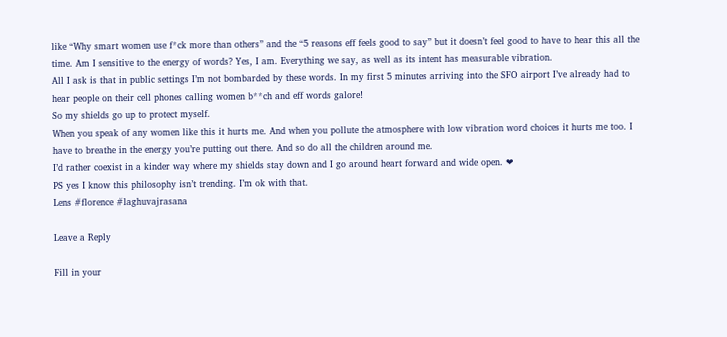like “Why smart women use f*ck more than others” and the “5 reasons eff feels good to say” but it doesn’t feel good to have to hear this all the time. Am I sensitive to the energy of words? Yes, I am. Everything we say, as well as its intent has measurable vibration.
All I ask is that in public settings I’m not bombarded by these words. In my first 5 minutes arriving into the SFO airport I’ve already had to hear people on their cell phones calling women b**ch and eff words galore!
So my shields go up to protect myself.
When you speak of any women like this it hurts me. And when you pollute the atmosphere with low vibration word choices it hurts me too. I have to breathe in the energy you’re putting out there. And so do all the children around me.
I’d rather coexist in a kinder way where my shields stay down and I go around heart forward and wide open. ❤
PS yes I know this philosophy isn’t trending. I’m ok with that.
Lens #florence #laghuvajrasana

Leave a Reply

Fill in your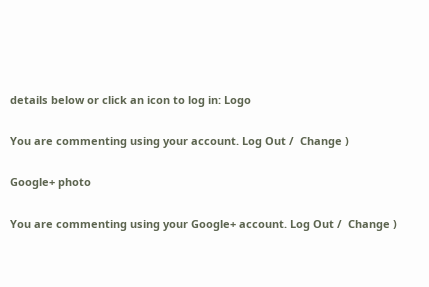details below or click an icon to log in: Logo

You are commenting using your account. Log Out /  Change )

Google+ photo

You are commenting using your Google+ account. Log Out /  Change )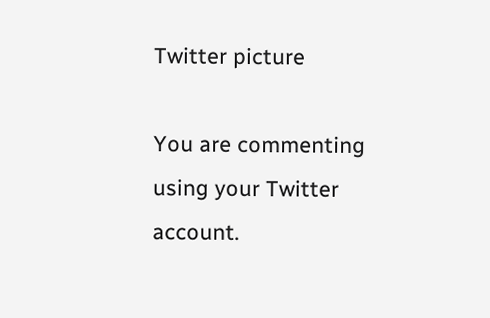Twitter picture

You are commenting using your Twitter account.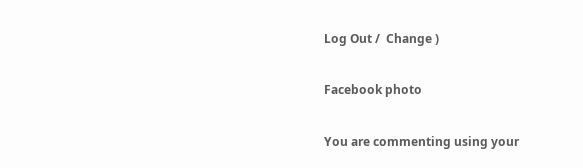Log Out /  Change )

Facebook photo

You are commenting using your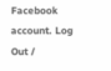Facebook account. Log Out /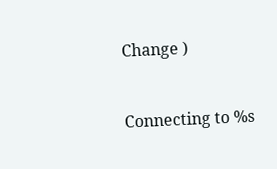Change )


Connecting to %s